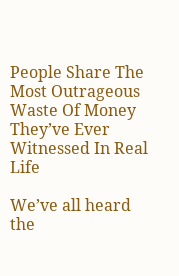People Share The Most Outrageous Waste Of Money They’ve Ever Witnessed In Real Life

We’ve all heard the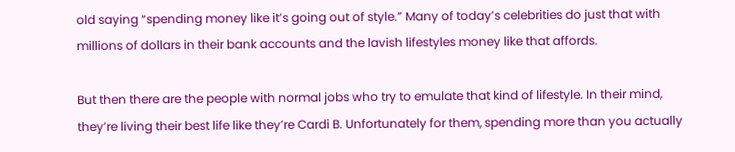old saying “spending money like it’s going out of style.” Many of today’s celebrities do just that with millions of dollars in their bank accounts and the lavish lifestyles money like that affords.

But then there are the people with normal jobs who try to emulate that kind of lifestyle. In their mind, they’re living their best life like they’re Cardi B. Unfortunately for them, spending more than you actually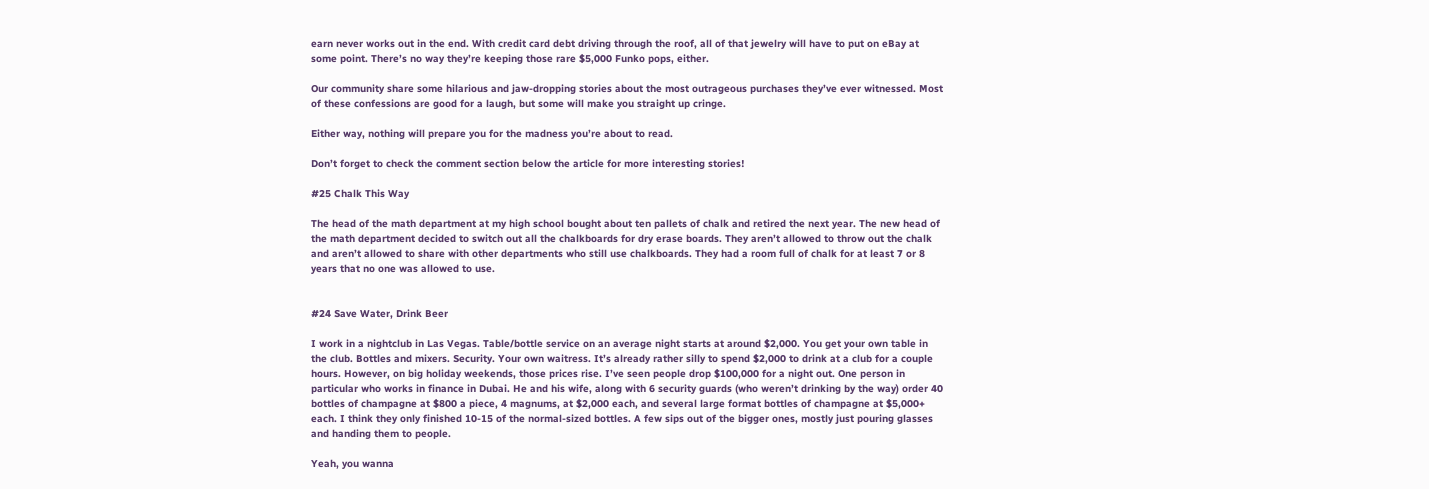earn never works out in the end. With credit card debt driving through the roof, all of that jewelry will have to put on eBay at some point. There’s no way they’re keeping those rare $5,000 Funko pops, either.

Our community share some hilarious and jaw-dropping stories about the most outrageous purchases they’ve ever witnessed. Most of these confessions are good for a laugh, but some will make you straight up cringe.

Either way, nothing will prepare you for the madness you’re about to read.

Don’t forget to check the comment section below the article for more interesting stories!

#25 Chalk This Way

The head of the math department at my high school bought about ten pallets of chalk and retired the next year. The new head of the math department decided to switch out all the chalkboards for dry erase boards. They aren’t allowed to throw out the chalk and aren’t allowed to share with other departments who still use chalkboards. They had a room full of chalk for at least 7 or 8 years that no one was allowed to use.


#24 Save Water, Drink Beer

I work in a nightclub in Las Vegas. Table/bottle service on an average night starts at around $2,000. You get your own table in the club. Bottles and mixers. Security. Your own waitress. It’s already rather silly to spend $2,000 to drink at a club for a couple hours. However, on big holiday weekends, those prices rise. I’ve seen people drop $100,000 for a night out. One person in particular who works in finance in Dubai. He and his wife, along with 6 security guards (who weren’t drinking by the way) order 40 bottles of champagne at $800 a piece, 4 magnums, at $2,000 each, and several large format bottles of champagne at $5,000+ each. I think they only finished 10-15 of the normal-sized bottles. A few sips out of the bigger ones, mostly just pouring glasses and handing them to people.

Yeah, you wanna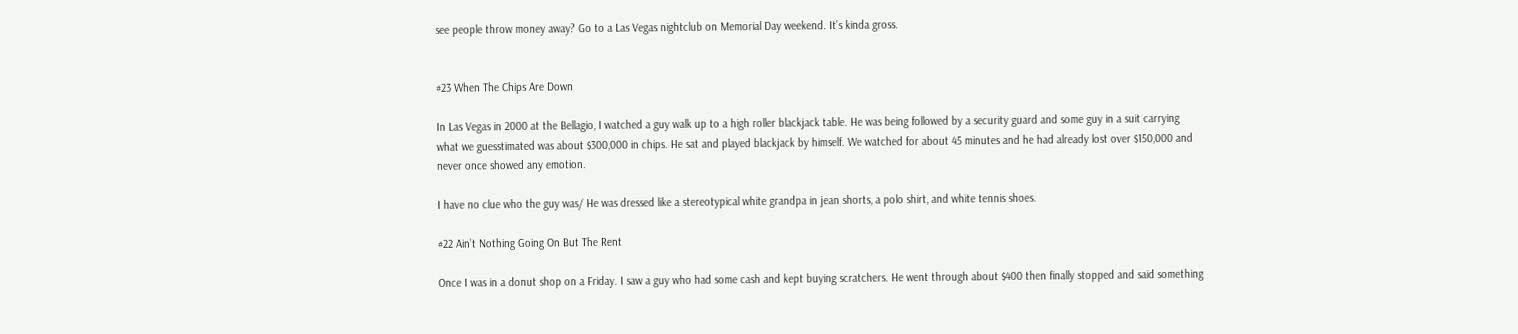see people throw money away? Go to a Las Vegas nightclub on Memorial Day weekend. It’s kinda gross.


#23 When The Chips Are Down

In Las Vegas in 2000 at the Bellagio, I watched a guy walk up to a high roller blackjack table. He was being followed by a security guard and some guy in a suit carrying what we guesstimated was about $300,000 in chips. He sat and played blackjack by himself. We watched for about 45 minutes and he had already lost over $150,000 and never once showed any emotion.

I have no clue who the guy was/ He was dressed like a stereotypical white grandpa in jean shorts, a polo shirt, and white tennis shoes.

#22 Ain’t Nothing Going On But The Rent

Once I was in a donut shop on a Friday. I saw a guy who had some cash and kept buying scratchers. He went through about $400 then finally stopped and said something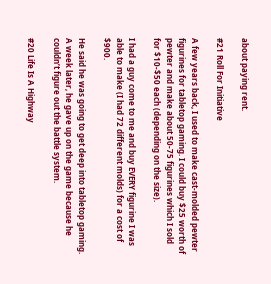about paying rent.

#21 Roll For Initiative

A few years back, I used to make cast-molded pewter figurines for tabletop gaming. I could buy $25 worth of pewter and make about 50-75 figurines which I sold for $10-$50 each (depending on the size).

I had a guy come to me and buy EVERY figurine I was able to make (I had 72 different molds) for a cost of $900.

He said he was going to get deep into tabletop gaming. A week later, he gave up on the game because he couldn’t figure out the battle system.

#20 Life Is A Highway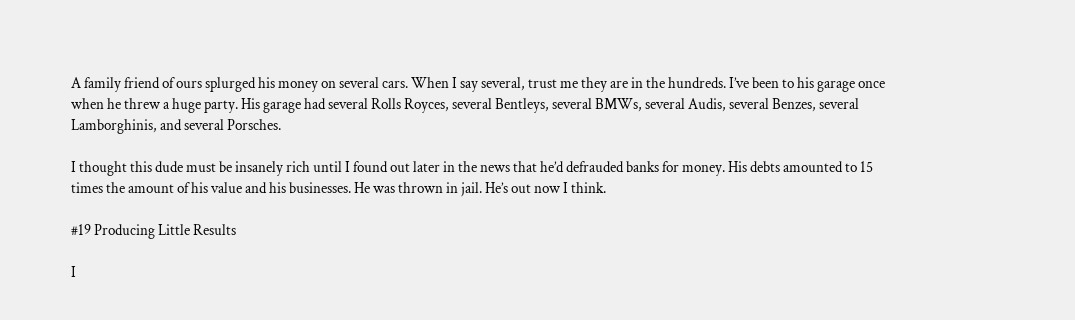A family friend of ours splurged his money on several cars. When I say several, trust me they are in the hundreds. I’ve been to his garage once when he threw a huge party. His garage had several Rolls Royces, several Bentleys, several BMWs, several Audis, several Benzes, several Lamborghinis, and several Porsches.

I thought this dude must be insanely rich until I found out later in the news that he’d defrauded banks for money. His debts amounted to 15 times the amount of his value and his businesses. He was thrown in jail. He’s out now I think.

#19 Producing Little Results

I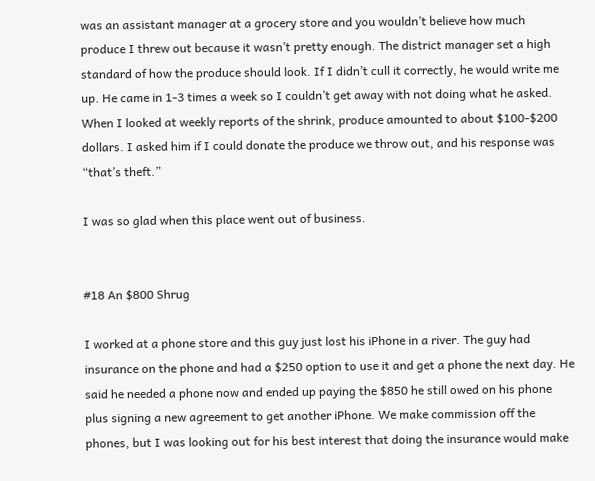was an assistant manager at a grocery store and you wouldn’t believe how much produce I threw out because it wasn’t pretty enough. The district manager set a high standard of how the produce should look. If I didn’t cull it correctly, he would write me up. He came in 1-3 times a week so I couldn’t get away with not doing what he asked. When I looked at weekly reports of the shrink, produce amounted to about $100-$200 dollars. I asked him if I could donate the produce we throw out, and his response was “that’s theft.”

I was so glad when this place went out of business.


#18 An $800 Shrug

I worked at a phone store and this guy just lost his iPhone in a river. The guy had insurance on the phone and had a $250 option to use it and get a phone the next day. He said he needed a phone now and ended up paying the $850 he still owed on his phone plus signing a new agreement to get another iPhone. We make commission off the phones, but I was looking out for his best interest that doing the insurance would make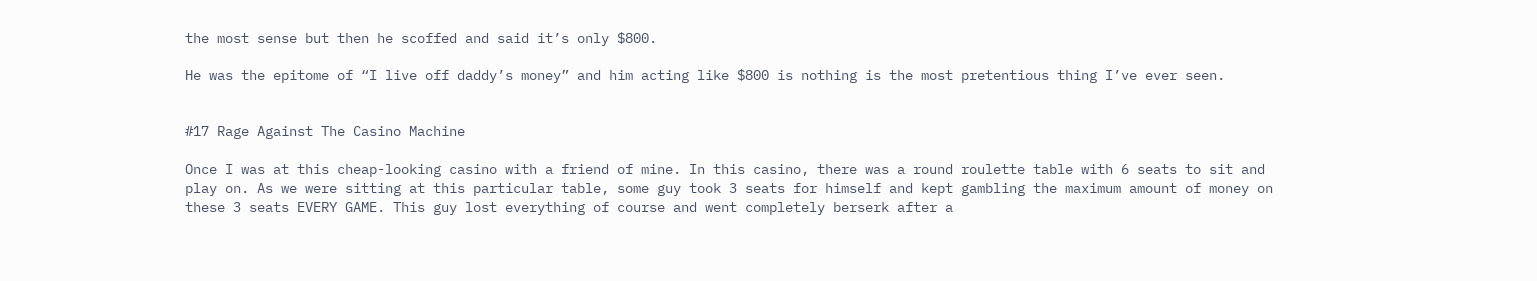the most sense but then he scoffed and said it’s only $800.

He was the epitome of “I live off daddy’s money” and him acting like $800 is nothing is the most pretentious thing I’ve ever seen.


#17 Rage Against The Casino Machine

Once I was at this cheap-looking casino with a friend of mine. In this casino, there was a round roulette table with 6 seats to sit and play on. As we were sitting at this particular table, some guy took 3 seats for himself and kept gambling the maximum amount of money on these 3 seats EVERY GAME. This guy lost everything of course and went completely berserk after a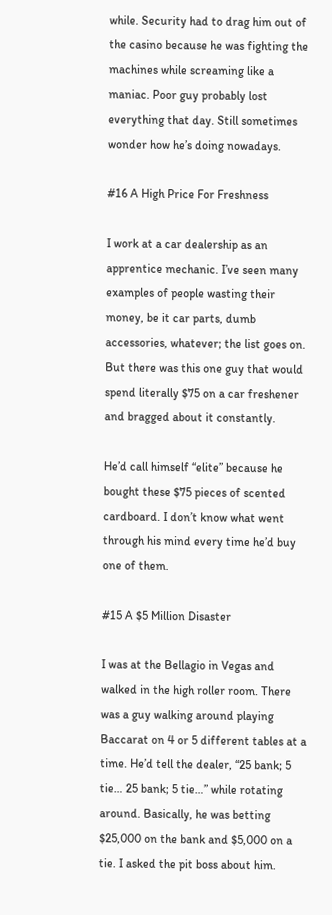while. Security had to drag him out of the casino because he was fighting the machines while screaming like a maniac. Poor guy probably lost everything that day. Still sometimes wonder how he’s doing nowadays.

#16 A High Price For Freshness

I work at a car dealership as an apprentice mechanic. I’ve seen many examples of people wasting their money, be it car parts, dumb accessories, whatever; the list goes on. But there was this one guy that would spend literally $75 on a car freshener and bragged about it constantly.

He’d call himself “elite” because he bought these $75 pieces of scented cardboard. I don’t know what went through his mind every time he’d buy one of them.

#15 A $5 Million Disaster

I was at the Bellagio in Vegas and walked in the high roller room. There was a guy walking around playing Baccarat on 4 or 5 different tables at a time. He’d tell the dealer, “25 bank; 5 tie… 25 bank; 5 tie…” while rotating around. Basically, he was betting $25,000 on the bank and $5,000 on a tie. I asked the pit boss about him.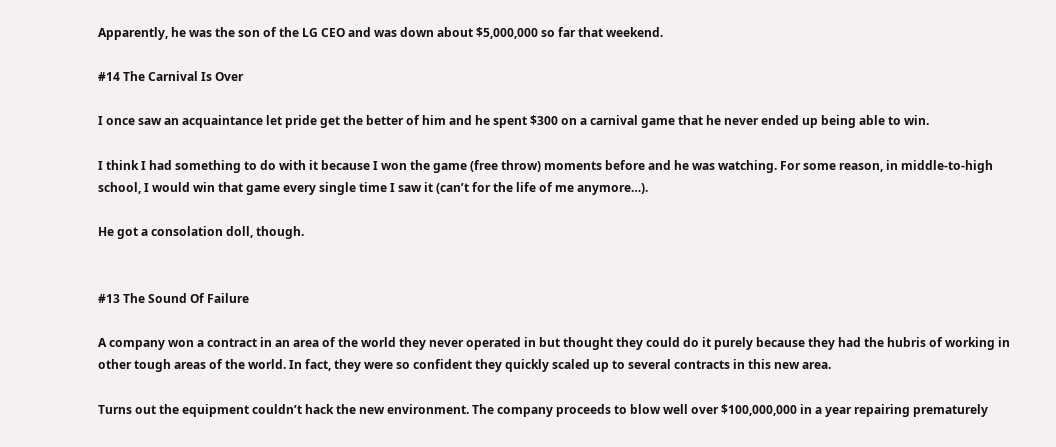Apparently, he was the son of the LG CEO and was down about $5,000,000 so far that weekend.

#14 The Carnival Is Over

I once saw an acquaintance let pride get the better of him and he spent $300 on a carnival game that he never ended up being able to win.

I think I had something to do with it because I won the game (free throw) moments before and he was watching. For some reason, in middle-to-high school, I would win that game every single time I saw it (can’t for the life of me anymore…).

He got a consolation doll, though.


#13 The Sound Of Failure

A company won a contract in an area of the world they never operated in but thought they could do it purely because they had the hubris of working in other tough areas of the world. In fact, they were so confident they quickly scaled up to several contracts in this new area.

Turns out the equipment couldn’t hack the new environment. The company proceeds to blow well over $100,000,000 in a year repairing prematurely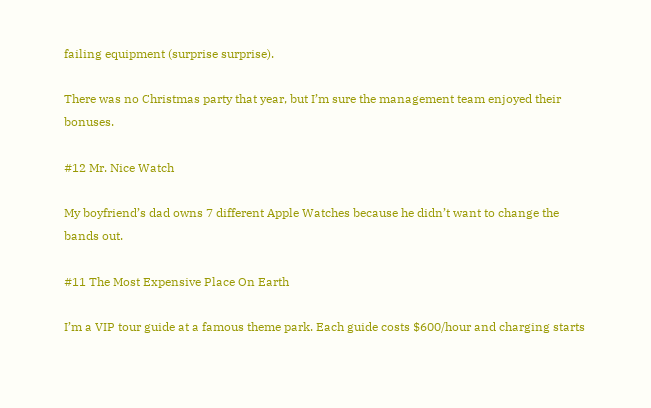failing equipment (surprise surprise).

There was no Christmas party that year, but I’m sure the management team enjoyed their bonuses.

#12 Mr. Nice Watch

My boyfriend’s dad owns 7 different Apple Watches because he didn’t want to change the bands out.

#11 The Most Expensive Place On Earth

I’m a VIP tour guide at a famous theme park. Each guide costs $600/hour and charging starts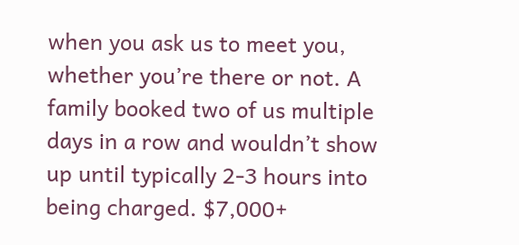when you ask us to meet you, whether you’re there or not. A family booked two of us multiple days in a row and wouldn’t show up until typically 2-3 hours into being charged. $7,000+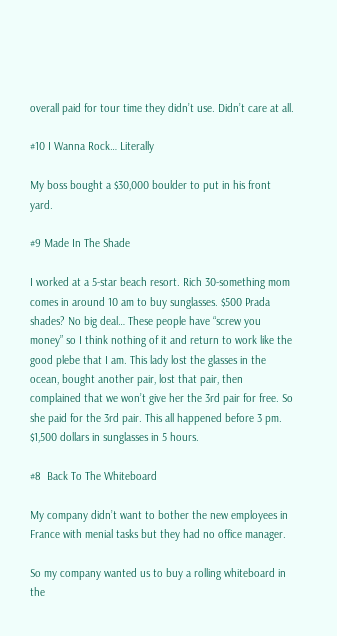overall paid for tour time they didn’t use. Didn’t care at all.

#10 I Wanna Rock… Literally

My boss bought a $30,000 boulder to put in his front yard.

#9 Made In The Shade

I worked at a 5-star beach resort. Rich 30-something mom comes in around 10 am to buy sunglasses. $500 Prada shades? No big deal… These people have “screw you money” so I think nothing of it and return to work like the good plebe that I am. This lady lost the glasses in the ocean, bought another pair, lost that pair, then complained that we won’t give her the 3rd pair for free. So she paid for the 3rd pair. This all happened before 3 pm. $1,500 dollars in sunglasses in 5 hours.

#8  Back To The Whiteboard

My company didn’t want to bother the new employees in France with menial tasks but they had no office manager.

So my company wanted us to buy a rolling whiteboard in the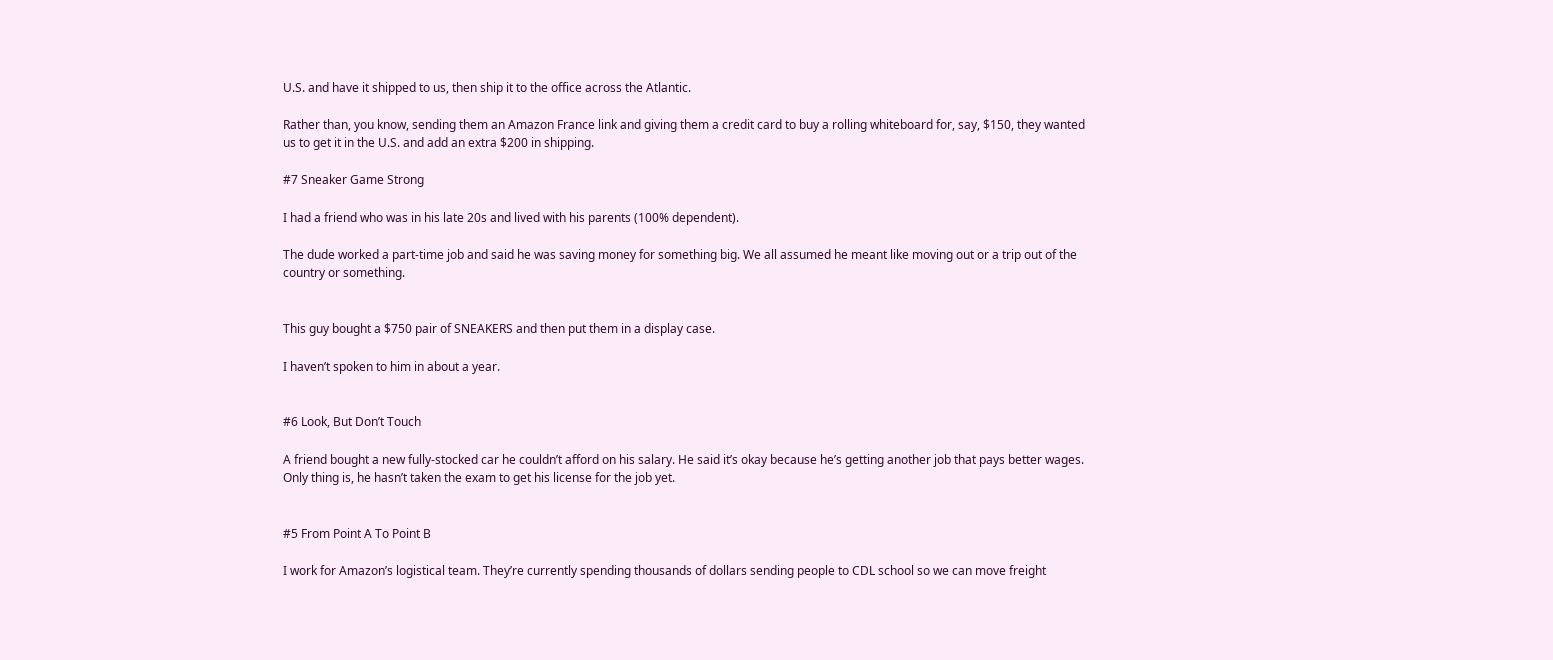U.S. and have it shipped to us, then ship it to the office across the Atlantic.

Rather than, you know, sending them an Amazon France link and giving them a credit card to buy a rolling whiteboard for, say, $150, they wanted us to get it in the U.S. and add an extra $200 in shipping.

#7 Sneaker Game Strong

I had a friend who was in his late 20s and lived with his parents (100% dependent).

The dude worked a part-time job and said he was saving money for something big. We all assumed he meant like moving out or a trip out of the country or something.


This guy bought a $750 pair of SNEAKERS and then put them in a display case.

I haven’t spoken to him in about a year.


#6 Look, But Don’t Touch

A friend bought a new fully-stocked car he couldn’t afford on his salary. He said it’s okay because he’s getting another job that pays better wages. Only thing is, he hasn’t taken the exam to get his license for the job yet.


#5 From Point A To Point B

I work for Amazon’s logistical team. They’re currently spending thousands of dollars sending people to CDL school so we can move freight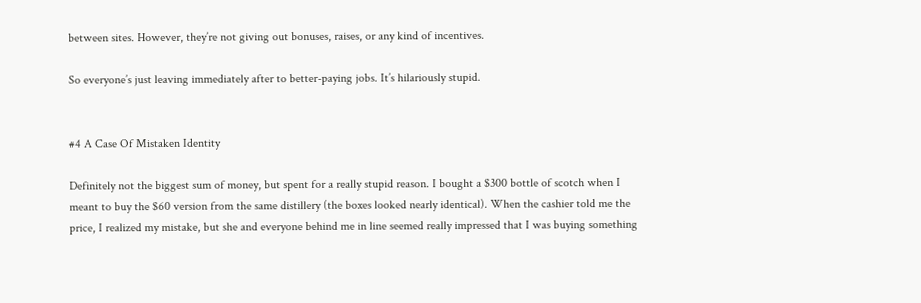between sites. However, they’re not giving out bonuses, raises, or any kind of incentives.

So everyone’s just leaving immediately after to better-paying jobs. It’s hilariously stupid.


#4 A Case Of Mistaken Identity

Definitely not the biggest sum of money, but spent for a really stupid reason. I bought a $300 bottle of scotch when I meant to buy the $60 version from the same distillery (the boxes looked nearly identical). When the cashier told me the price, I realized my mistake, but she and everyone behind me in line seemed really impressed that I was buying something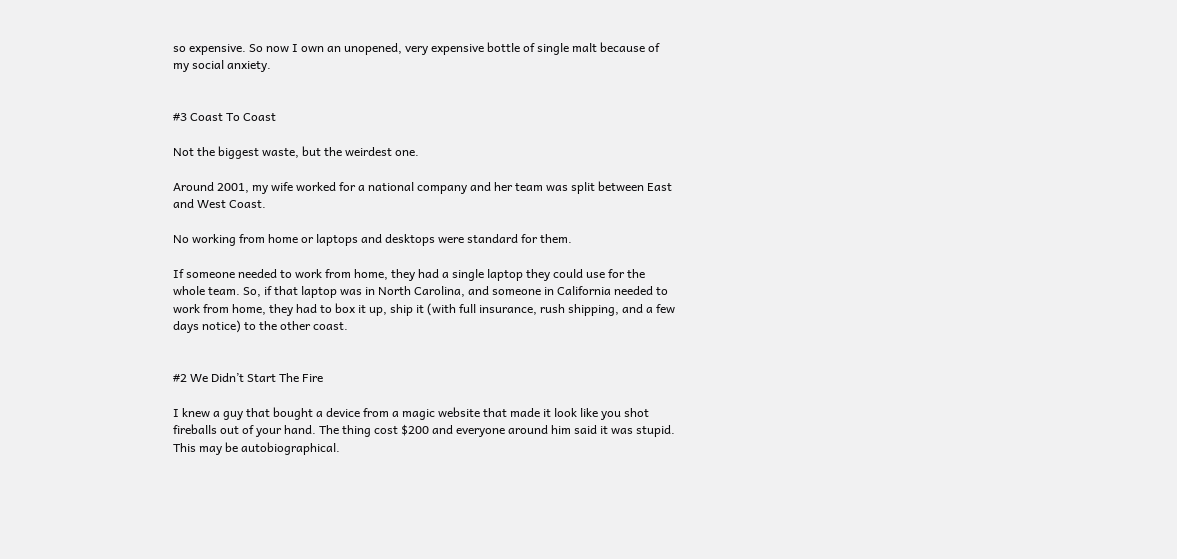so expensive. So now I own an unopened, very expensive bottle of single malt because of my social anxiety.


#3 Coast To Coast

Not the biggest waste, but the weirdest one.

Around 2001, my wife worked for a national company and her team was split between East and West Coast.

No working from home or laptops and desktops were standard for them.

If someone needed to work from home, they had a single laptop they could use for the whole team. So, if that laptop was in North Carolina, and someone in California needed to work from home, they had to box it up, ship it (with full insurance, rush shipping, and a few days notice) to the other coast.


#2 We Didn’t Start The Fire

I knew a guy that bought a device from a magic website that made it look like you shot fireballs out of your hand. The thing cost $200 and everyone around him said it was stupid. This may be autobiographical.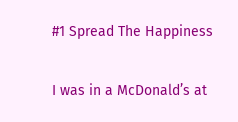#1 Spread The Happiness

I was in a McDonald’s at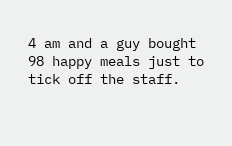4 am and a guy bought 98 happy meals just to tick off the staff.